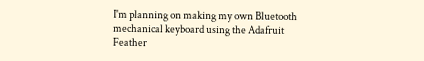I'm planning on making my own Bluetooth mechanical keyboard using the Adafruit Feather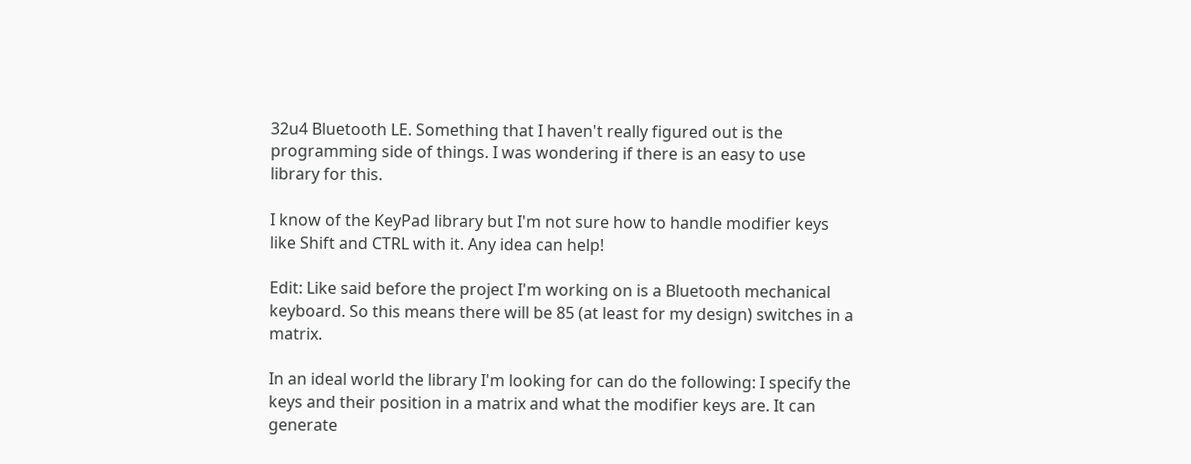32u4 Bluetooth LE. Something that I haven't really figured out is the programming side of things. I was wondering if there is an easy to use library for this.

I know of the KeyPad library but I'm not sure how to handle modifier keys like Shift and CTRL with it. Any idea can help!

Edit: Like said before the project I'm working on is a Bluetooth mechanical keyboard. So this means there will be 85 (at least for my design) switches in a matrix.

In an ideal world the library I'm looking for can do the following: I specify the keys and their position in a matrix and what the modifier keys are. It can generate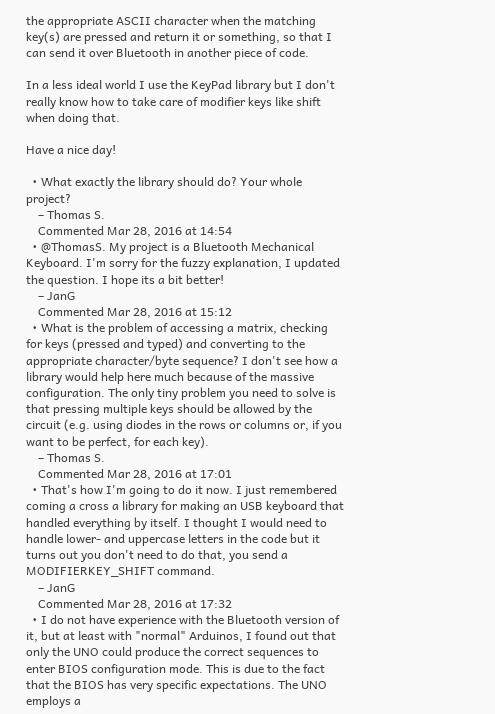the appropriate ASCII character when the matching key(s) are pressed and return it or something, so that I can send it over Bluetooth in another piece of code.

In a less ideal world I use the KeyPad library but I don't really know how to take care of modifier keys like shift when doing that.

Have a nice day!

  • What exactly the library should do? Your whole project?
    – Thomas S.
    Commented Mar 28, 2016 at 14:54
  • @ThomasS. My project is a Bluetooth Mechanical Keyboard. I'm sorry for the fuzzy explanation, I updated the question. I hope its a bit better!
    – JanG
    Commented Mar 28, 2016 at 15:12
  • What is the problem of accessing a matrix, checking for keys (pressed and typed) and converting to the appropriate character/byte sequence? I don't see how a library would help here much because of the massive configuration. The only tiny problem you need to solve is that pressing multiple keys should be allowed by the circuit (e.g. using diodes in the rows or columns or, if you want to be perfect, for each key).
    – Thomas S.
    Commented Mar 28, 2016 at 17:01
  • That's how I'm going to do it now. I just remembered coming a cross a library for making an USB keyboard that handled everything by itself. I thought I would need to handle lower- and uppercase letters in the code but it turns out you don't need to do that, you send a MODIFIERKEY_SHIFT command.
    – JanG
    Commented Mar 28, 2016 at 17:32
  • I do not have experience with the Bluetooth version of it, but at least with "normal" Arduinos, I found out that only the UNO could produce the correct sequences to enter BIOS configuration mode. This is due to the fact that the BIOS has very specific expectations. The UNO employs a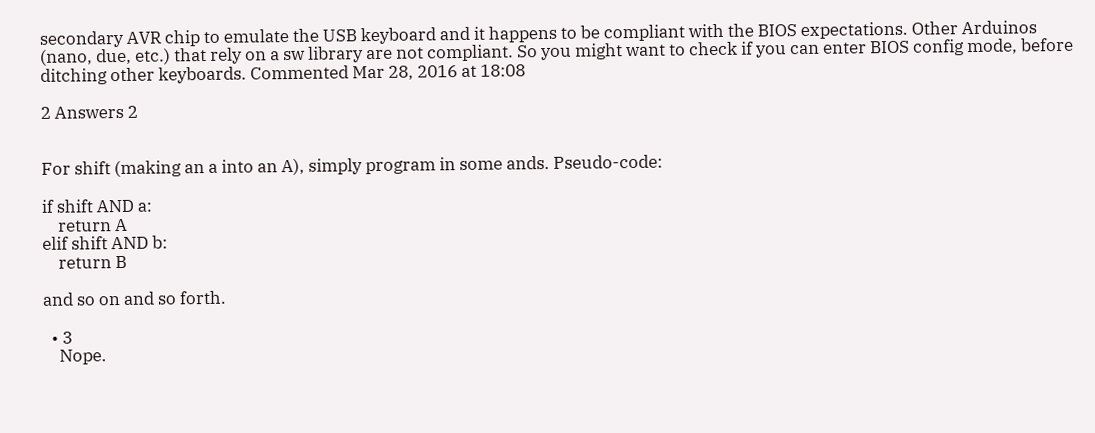secondary AVR chip to emulate the USB keyboard and it happens to be compliant with the BIOS expectations. Other Arduinos (nano, due, etc.) that rely on a sw library are not compliant. So you might want to check if you can enter BIOS config mode, before ditching other keyboards. Commented Mar 28, 2016 at 18:08

2 Answers 2


For shift (making an a into an A), simply program in some ands. Pseudo-code:

if shift AND a:
    return A
elif shift AND b:
    return B

and so on and so forth.

  • 3
    Nope.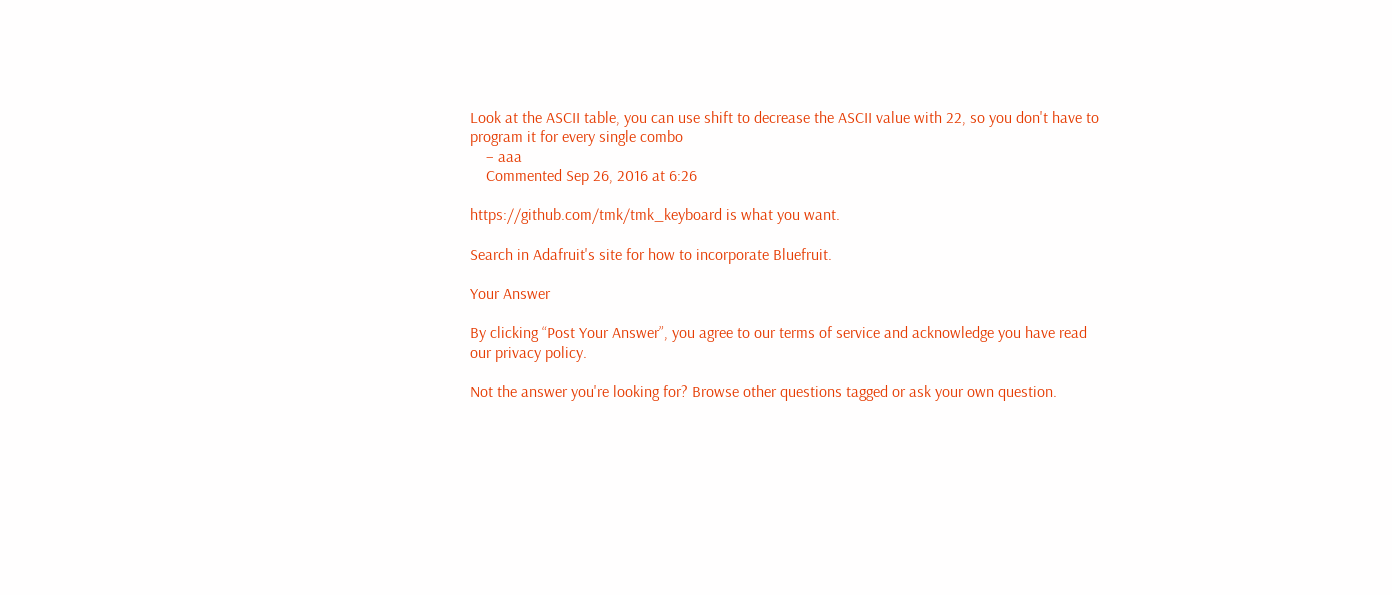Look at the ASCII table, you can use shift to decrease the ASCII value with 22, so you don't have to program it for every single combo
    – aaa
    Commented Sep 26, 2016 at 6:26

https://github.com/tmk/tmk_keyboard is what you want.

Search in Adafruit's site for how to incorporate Bluefruit.

Your Answer

By clicking “Post Your Answer”, you agree to our terms of service and acknowledge you have read our privacy policy.

Not the answer you're looking for? Browse other questions tagged or ask your own question.